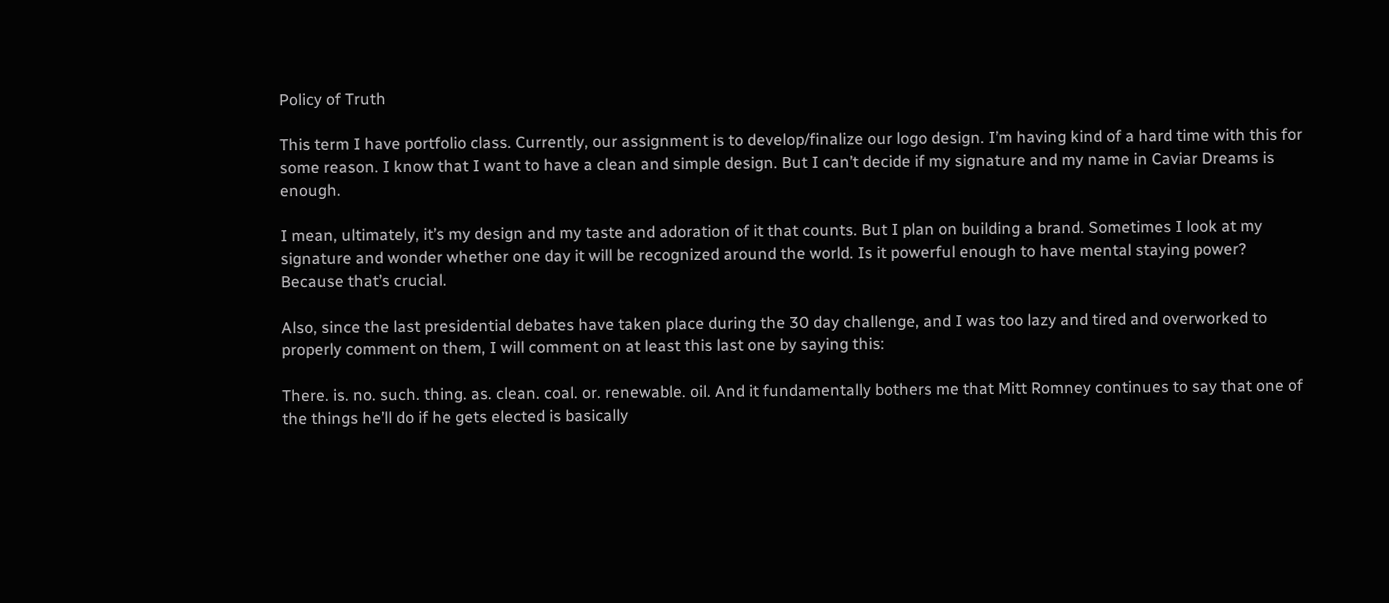Policy of Truth

This term I have portfolio class. Currently, our assignment is to develop/finalize our logo design. I’m having kind of a hard time with this for some reason. I know that I want to have a clean and simple design. But I can’t decide if my signature and my name in Caviar Dreams is enough.

I mean, ultimately, it’s my design and my taste and adoration of it that counts. But I plan on building a brand. Sometimes I look at my signature and wonder whether one day it will be recognized around the world. Is it powerful enough to have mental staying power? Because that’s crucial.

Also, since the last presidential debates have taken place during the 30 day challenge, and I was too lazy and tired and overworked to properly comment on them, I will comment on at least this last one by saying this:

There. is. no. such. thing. as. clean. coal. or. renewable. oil. And it fundamentally bothers me that Mitt Romney continues to say that one of the things he’ll do if he gets elected is basically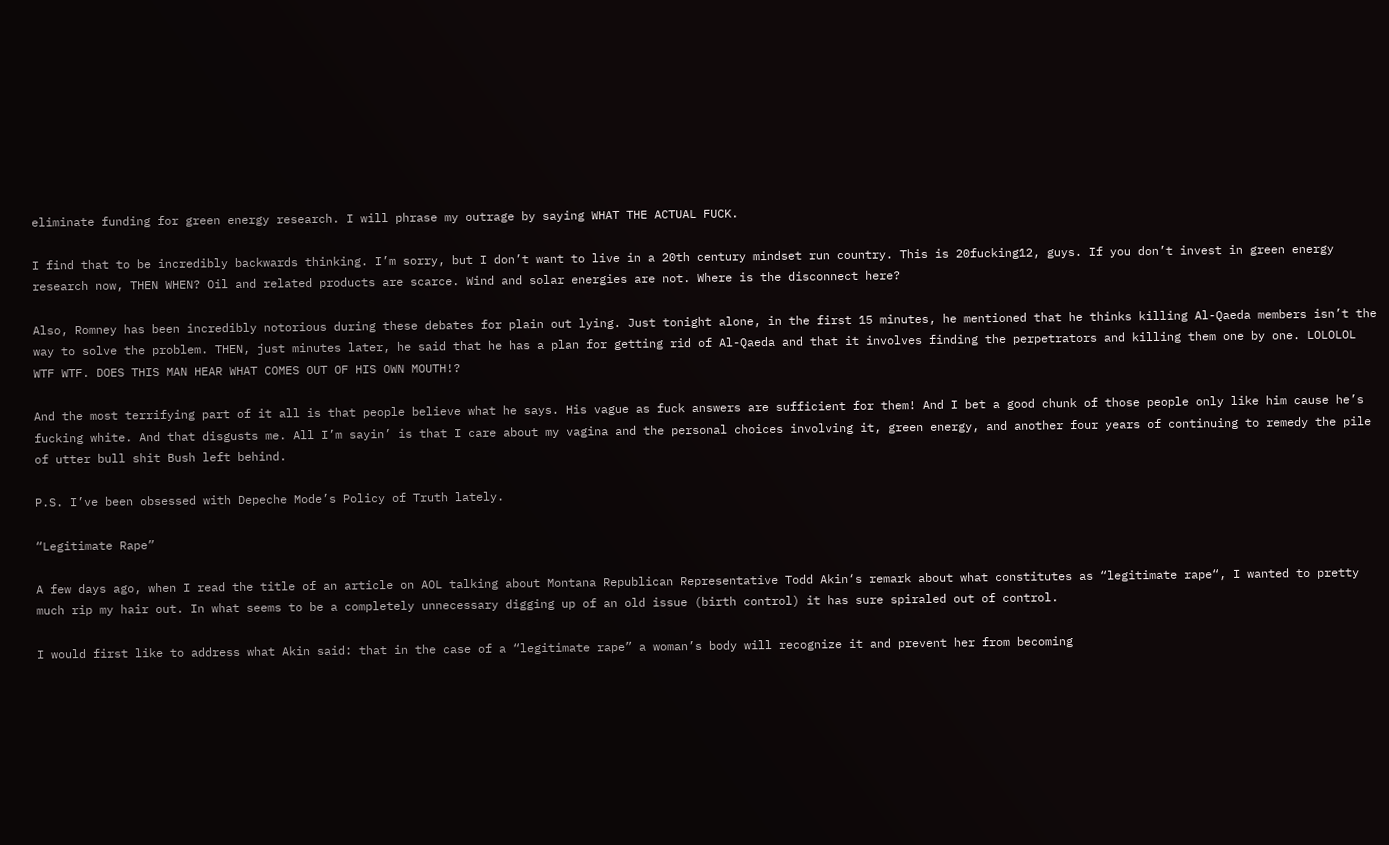eliminate funding for green energy research. I will phrase my outrage by saying WHAT THE ACTUAL FUCK.

I find that to be incredibly backwards thinking. I’m sorry, but I don’t want to live in a 20th century mindset run country. This is 20fucking12, guys. If you don’t invest in green energy research now, THEN WHEN? Oil and related products are scarce. Wind and solar energies are not. Where is the disconnect here?

Also, Romney has been incredibly notorious during these debates for plain out lying. Just tonight alone, in the first 15 minutes, he mentioned that he thinks killing Al-Qaeda members isn’t the way to solve the problem. THEN, just minutes later, he said that he has a plan for getting rid of Al-Qaeda and that it involves finding the perpetrators and killing them one by one. LOLOLOL WTF WTF. DOES THIS MAN HEAR WHAT COMES OUT OF HIS OWN MOUTH!?

And the most terrifying part of it all is that people believe what he says. His vague as fuck answers are sufficient for them! And I bet a good chunk of those people only like him cause he’s fucking white. And that disgusts me. All I’m sayin’ is that I care about my vagina and the personal choices involving it, green energy, and another four years of continuing to remedy the pile of utter bull shit Bush left behind.

P.S. I’ve been obsessed with Depeche Mode’s Policy of Truth lately.

“Legitimate Rape”

A few days ago, when I read the title of an article on AOL talking about Montana Republican Representative Todd Akin‘s remark about what constitutes as “legitimate rape“, I wanted to pretty much rip my hair out. In what seems to be a completely unnecessary digging up of an old issue (birth control) it has sure spiraled out of control.

I would first like to address what Akin said: that in the case of a “legitimate rape” a woman’s body will recognize it and prevent her from becoming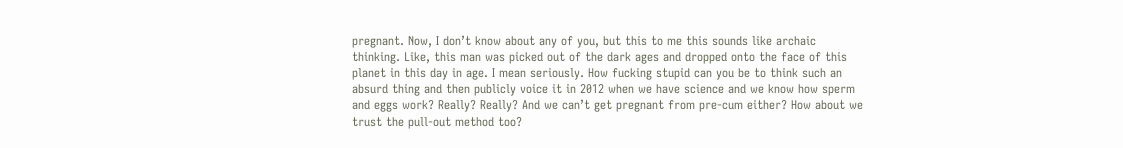pregnant. Now, I don’t know about any of you, but this to me this sounds like archaic thinking. Like, this man was picked out of the dark ages and dropped onto the face of this planet in this day in age. I mean seriously. How fucking stupid can you be to think such an absurd thing and then publicly voice it in 2012 when we have science and we know how sperm and eggs work? Really? Really? And we can’t get pregnant from pre-cum either? How about we trust the pull-out method too?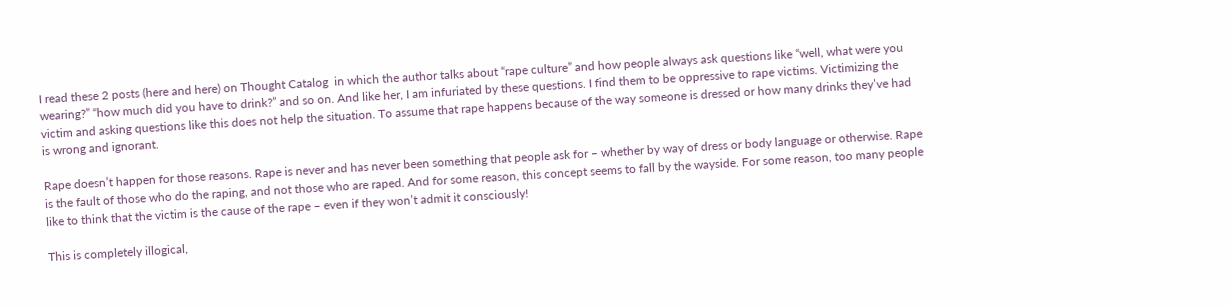I read these 2 posts (here and here) on Thought Catalog  in which the author talks about “rape culture” and how people always ask questions like “well, what were you wearing?” “how much did you have to drink?” and so on. And like her, I am infuriated by these questions. I find them to be oppressive to rape victims. Victimizing the victim and asking questions like this does not help the situation. To assume that rape happens because of the way someone is dressed or how many drinks they’ve had is wrong and ignorant.

Rape doesn’t happen for those reasons. Rape is never and has never been something that people ask for – whether by way of dress or body language or otherwise. Rape is the fault of those who do the raping, and not those who are raped. And for some reason, this concept seems to fall by the wayside. For some reason, too many people like to think that the victim is the cause of the rape – even if they won’t admit it consciously!

This is completely illogical,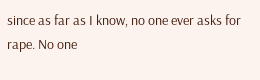since as far as I know, no one ever asks for rape. No one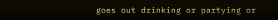goes out drinking or partying or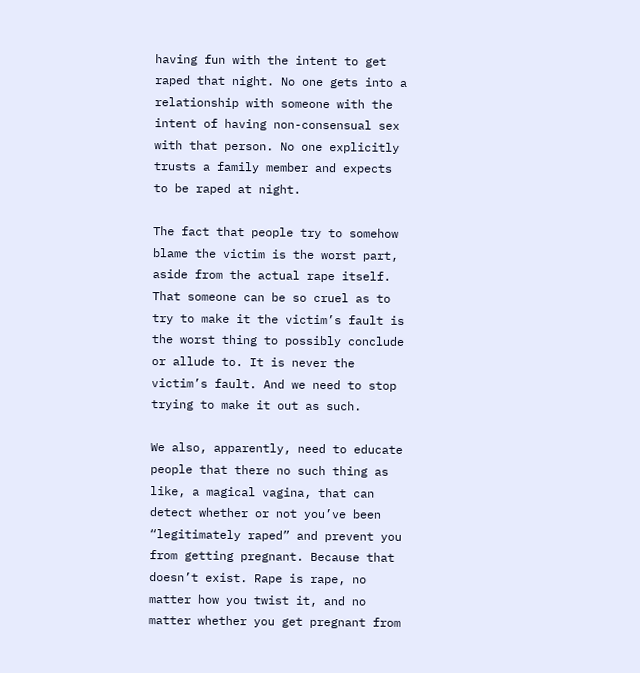having fun with the intent to get raped that night. No one gets into a relationship with someone with the intent of having non-consensual sex with that person. No one explicitly trusts a family member and expects to be raped at night.

The fact that people try to somehow blame the victim is the worst part, aside from the actual rape itself. That someone can be so cruel as to try to make it the victim’s fault is the worst thing to possibly conclude or allude to. It is never the victim’s fault. And we need to stop trying to make it out as such.

We also, apparently, need to educate people that there no such thing as like, a magical vagina, that can detect whether or not you’ve been “legitimately raped” and prevent you from getting pregnant. Because that doesn’t exist. Rape is rape, no matter how you twist it, and no matter whether you get pregnant from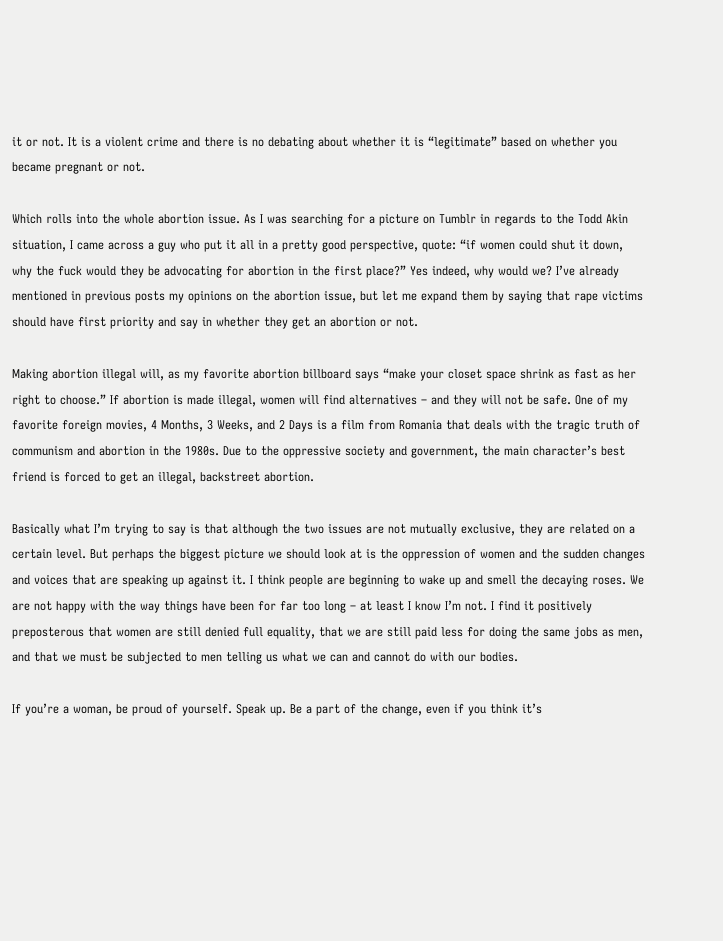it or not. It is a violent crime and there is no debating about whether it is “legitimate” based on whether you became pregnant or not.

Which rolls into the whole abortion issue. As I was searching for a picture on Tumblr in regards to the Todd Akin situation, I came across a guy who put it all in a pretty good perspective, quote: “if women could shut it down, why the fuck would they be advocating for abortion in the first place?” Yes indeed, why would we? I’ve already mentioned in previous posts my opinions on the abortion issue, but let me expand them by saying that rape victims should have first priority and say in whether they get an abortion or not.

Making abortion illegal will, as my favorite abortion billboard says “make your closet space shrink as fast as her right to choose.” If abortion is made illegal, women will find alternatives – and they will not be safe. One of my favorite foreign movies, 4 Months, 3 Weeks, and 2 Days is a film from Romania that deals with the tragic truth of communism and abortion in the 1980s. Due to the oppressive society and government, the main character’s best friend is forced to get an illegal, backstreet abortion.

Basically what I’m trying to say is that although the two issues are not mutually exclusive, they are related on a certain level. But perhaps the biggest picture we should look at is the oppression of women and the sudden changes and voices that are speaking up against it. I think people are beginning to wake up and smell the decaying roses. We are not happy with the way things have been for far too long – at least I know I’m not. I find it positively preposterous that women are still denied full equality, that we are still paid less for doing the same jobs as men, and that we must be subjected to men telling us what we can and cannot do with our bodies.

If you’re a woman, be proud of yourself. Speak up. Be a part of the change, even if you think it’s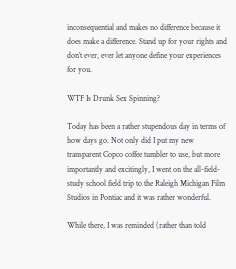inconsequential and makes no difference because it does make a difference. Stand up for your rights and don’t ever, ever let anyone define your experiences for you.

WTF Is Drunk Sex Spinning?

Today has been a rather stupendous day in terms of how days go. Not only did I put my new transparent Copco coffee tumbler to use, but more importantly and excitingly, I went on the all-field-study school field trip to the Raleigh Michigan Film Studios in Pontiac and it was rather wonderful.

While there, I was reminded (rather than told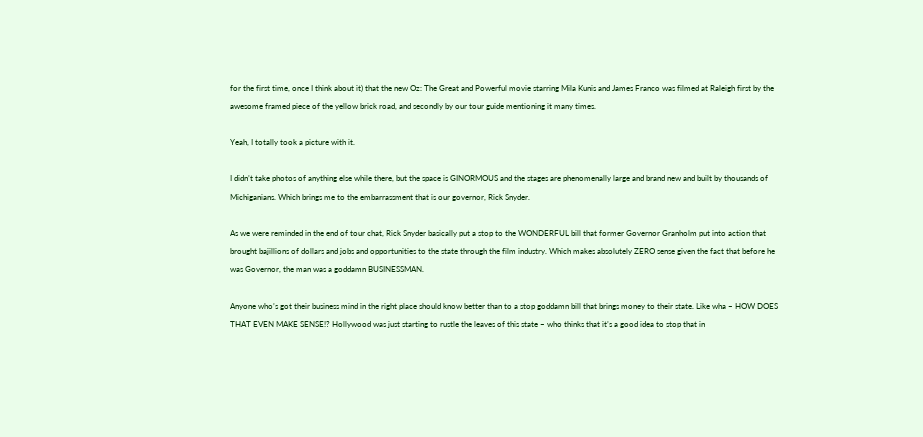for the first time, once I think about it) that the new Oz: The Great and Powerful movie starring Mila Kunis and James Franco was filmed at Raleigh first by the awesome framed piece of the yellow brick road, and secondly by our tour guide mentioning it many times.

Yeah, I totally took a picture with it.

I didn’t take photos of anything else while there, but the space is GINORMOUS and the stages are phenomenally large and brand new and built by thousands of Michiganians. Which brings me to the embarrassment that is our governor, Rick Snyder.

As we were reminded in the end of tour chat, Rick Snyder basically put a stop to the WONDERFUL bill that former Governor Granholm put into action that brought bajillions of dollars and jobs and opportunities to the state through the film industry. Which makes absolutely ZERO sense given the fact that before he was Governor, the man was a goddamn BUSINESSMAN.

Anyone who’s got their business mind in the right place should know better than to a stop goddamn bill that brings money to their state. Like wha – HOW DOES THAT EVEN MAKE SENSE!? Hollywood was just starting to rustle the leaves of this state – who thinks that it’s a good idea to stop that in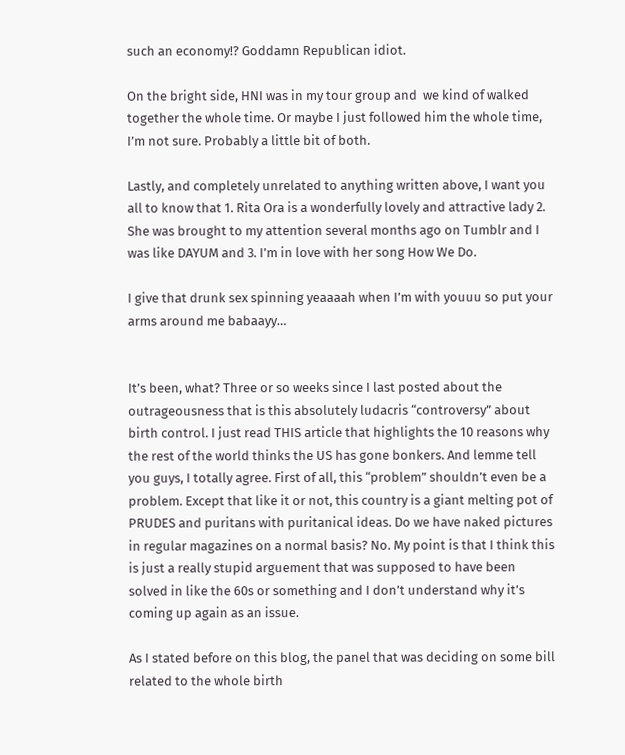such an economy!? Goddamn Republican idiot.

On the bright side, HNI was in my tour group and  we kind of walked together the whole time. Or maybe I just followed him the whole time, I’m not sure. Probably a little bit of both.

Lastly, and completely unrelated to anything written above, I want you all to know that 1. Rita Ora is a wonderfully lovely and attractive lady 2. She was brought to my attention several months ago on Tumblr and I was like DAYUM and 3. I’m in love with her song How We Do.

I give that drunk sex spinning yeaaaah when I’m with youuu so put your arms around me babaayy…


It’s been, what? Three or so weeks since I last posted about the outrageousness that is this absolutely ludacris “controversy” about birth control. I just read THIS article that highlights the 10 reasons why the rest of the world thinks the US has gone bonkers. And lemme tell you guys, I totally agree. First of all, this “problem” shouldn’t even be a problem. Except that like it or not, this country is a giant melting pot of PRUDES and puritans with puritanical ideas. Do we have naked pictures in regular magazines on a normal basis? No. My point is that I think this is just a really stupid arguement that was supposed to have been solved in like the 60s or something and I don’t understand why it’s coming up again as an issue.

As I stated before on this blog, the panel that was deciding on some bill related to the whole birth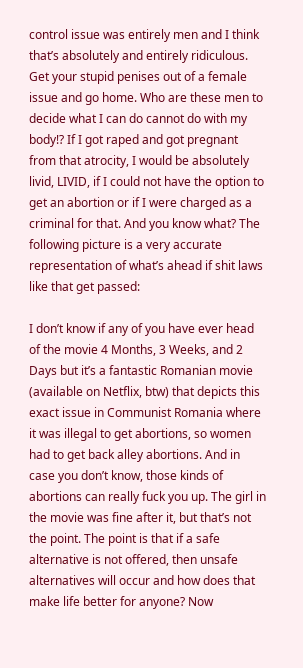control issue was entirely men and I think that’s absolutely and entirely ridiculous. Get your stupid penises out of a female issue and go home. Who are these men to decide what I can do cannot do with my body!? If I got raped and got pregnant from that atrocity, I would be absolutely livid, LIVID, if I could not have the option to get an abortion or if I were charged as a criminal for that. And you know what? The following picture is a very accurate representation of what’s ahead if shit laws like that get passed:

I don’t know if any of you have ever head of the movie 4 Months, 3 Weeks, and 2 Days but it’s a fantastic Romanian movie (available on Netflix, btw) that depicts this exact issue in Communist Romania where it was illegal to get abortions, so women had to get back alley abortions. And in case you don’t know, those kinds of abortions can really fuck you up. The girl in the movie was fine after it, but that’s not the point. The point is that if a safe alternative is not offered, then unsafe alternatives will occur and how does that make life better for anyone? Now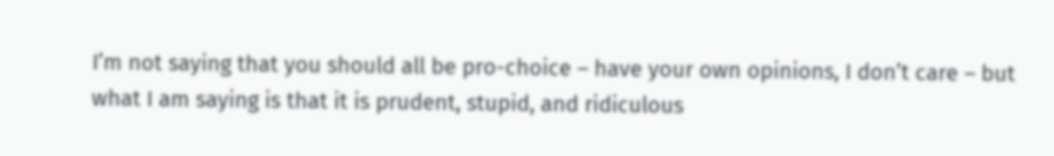I’m not saying that you should all be pro-choice – have your own opinions, I don’t care – but what I am saying is that it is prudent, stupid, and ridiculous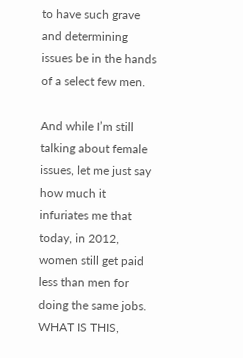to have such grave and determining issues be in the hands of a select few men.

And while I’m still talking about female issues, let me just say how much it infuriates me that today, in 2012, women still get paid less than men for doing the same jobs. WHAT IS THIS,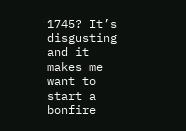1745? It’s disgusting and it makes me want to start a bonfire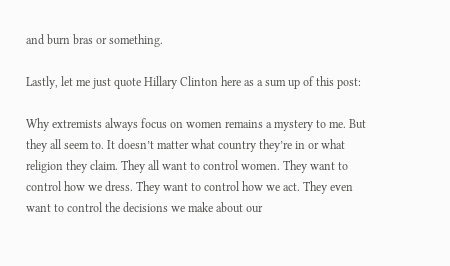and burn bras or something.

Lastly, let me just quote Hillary Clinton here as a sum up of this post:

Why extremists always focus on women remains a mystery to me. But they all seem to. It doesn’t matter what country they’re in or what religion they claim. They all want to control women. They want to control how we dress. They want to control how we act. They even want to control the decisions we make about our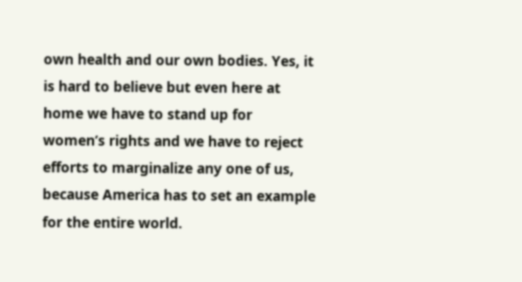own health and our own bodies. Yes, it is hard to believe but even here at home we have to stand up for women’s rights and we have to reject efforts to marginalize any one of us, because America has to set an example for the entire world.